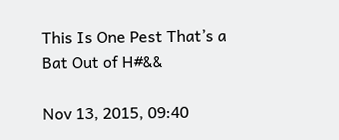This Is One Pest That’s a Bat Out of H#&&

Nov 13, 2015, 09:40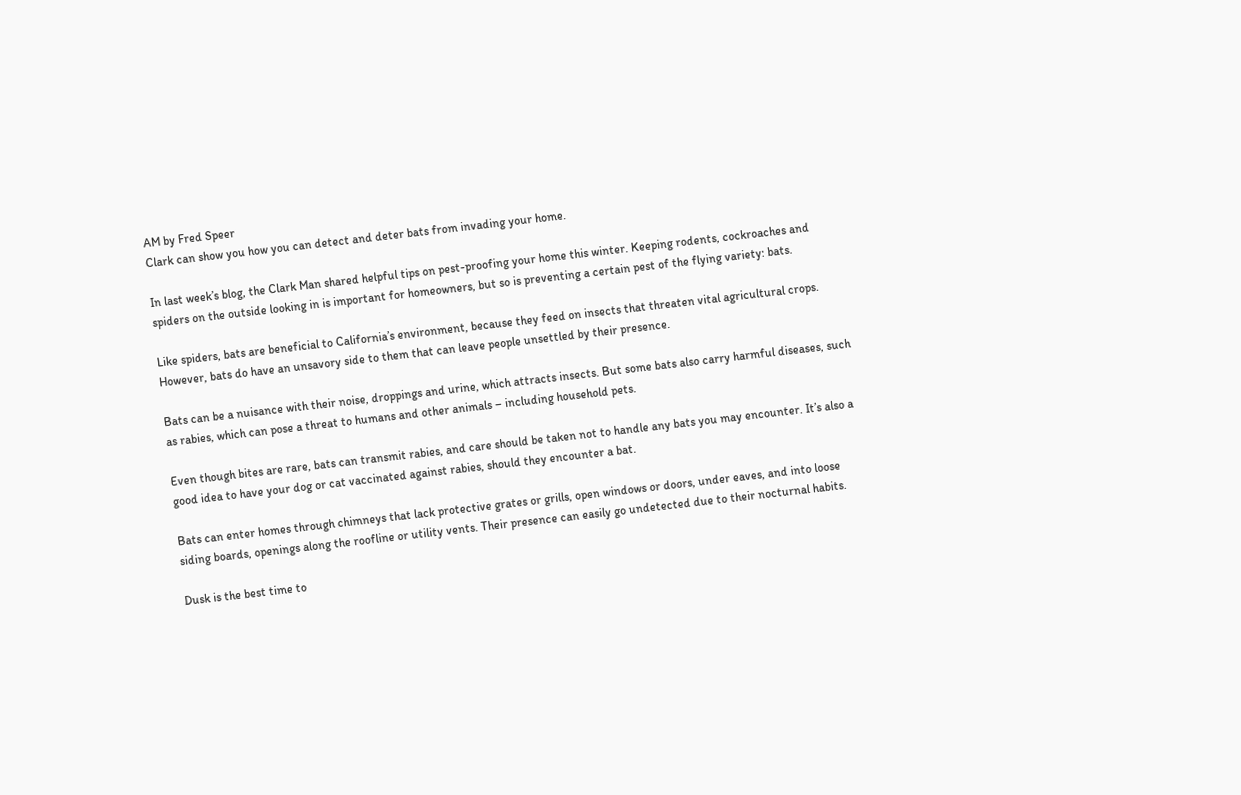AM by Fred Speer
Clark can show you how you can detect and deter bats from invading your home.

In last week’s blog, the Clark Man shared helpful tips on pest-proofing your home this winter. Keeping rodents, cockroaches and spiders on the outside looking in is important for homeowners, but so is preventing a certain pest of the flying variety: bats.

Like spiders, bats are beneficial to California’s environment, because they feed on insects that threaten vital agricultural crops. However, bats do have an unsavory side to them that can leave people unsettled by their presence.

Bats can be a nuisance with their noise, droppings and urine, which attracts insects. But some bats also carry harmful diseases, such as rabies, which can pose a threat to humans and other animals – including household pets.

Even though bites are rare, bats can transmit rabies, and care should be taken not to handle any bats you may encounter. It’s also a good idea to have your dog or cat vaccinated against rabies, should they encounter a bat.

Bats can enter homes through chimneys that lack protective grates or grills, open windows or doors, under eaves, and into loose siding boards, openings along the roofline or utility vents. Their presence can easily go undetected due to their nocturnal habits.

Dusk is the best time to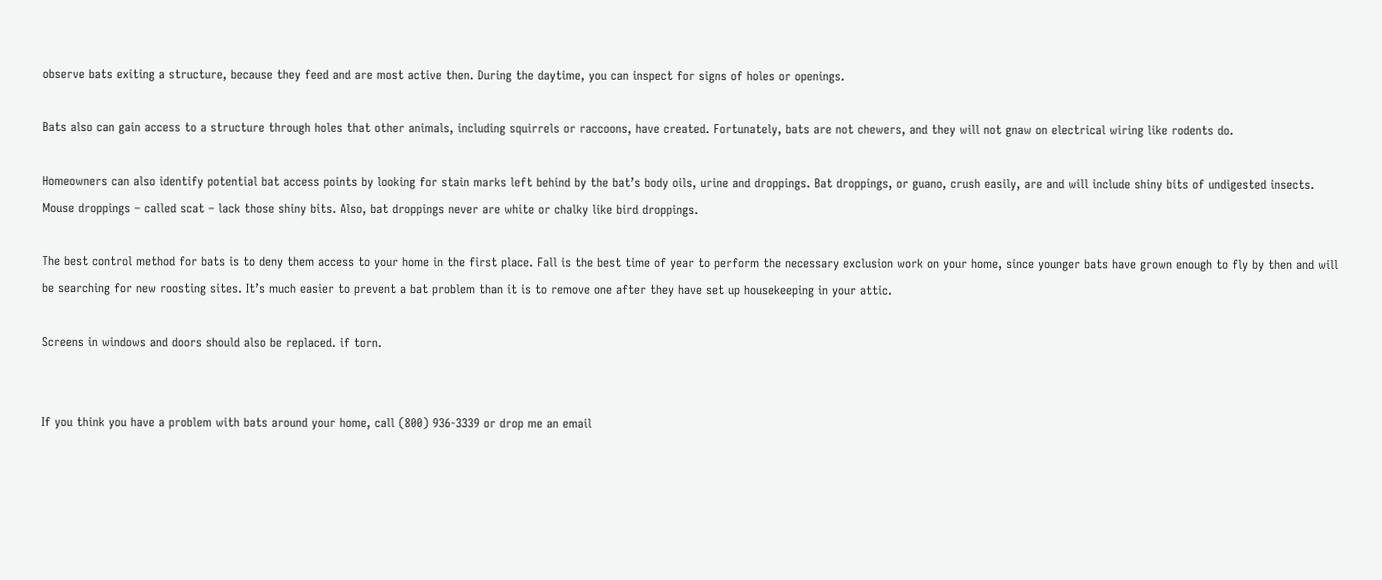observe bats exiting a structure, because they feed and are most active then. During the daytime, you can inspect for signs of holes or openings.

Bats also can gain access to a structure through holes that other animals, including squirrels or raccoons, have created. Fortunately, bats are not chewers, and they will not gnaw on electrical wiring like rodents do.

Homeowners can also identify potential bat access points by looking for stain marks left behind by the bat’s body oils, urine and droppings. Bat droppings, or guano, crush easily, are and will include shiny bits of undigested insects. Mouse droppings – called scat – lack those shiny bits. Also, bat droppings never are white or chalky like bird droppings.

The best control method for bats is to deny them access to your home in the first place. Fall is the best time of year to perform the necessary exclusion work on your home, since younger bats have grown enough to fly by then and will be searching for new roosting sites. It’s much easier to prevent a bat problem than it is to remove one after they have set up housekeeping in your attic.

Screens in windows and doors should also be replaced. if torn.


If you think you have a problem with bats around your home, call (800) 936-3339 or drop me an email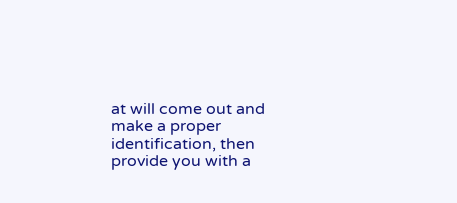at will come out and make a proper identification, then provide you with a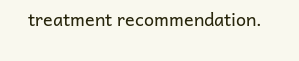treatment recommendation.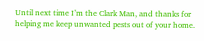Until next time I’m the Clark Man, and thanks for helping me keep unwanted pests out of your home.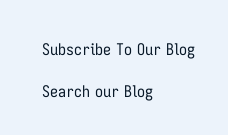Subscribe To Our Blog

Search our Blog